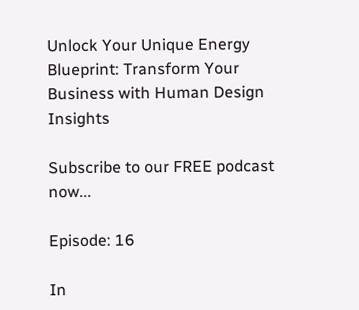Unlock Your Unique Energy Blueprint: Transform Your Business with Human Design Insights

Subscribe to our FREE podcast now...

Episode: 16

In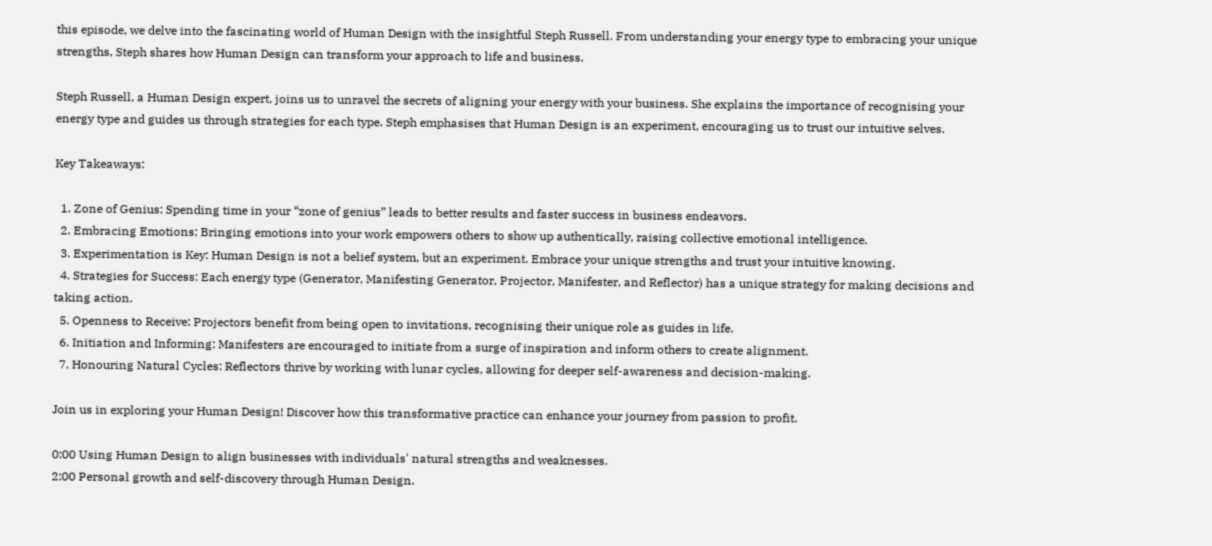this episode, we delve into the fascinating world of Human Design with the insightful Steph Russell. From understanding your energy type to embracing your unique strengths, Steph shares how Human Design can transform your approach to life and business.

Steph Russell, a Human Design expert, joins us to unravel the secrets of aligning your energy with your business. She explains the importance of recognising your energy type and guides us through strategies for each type. Steph emphasises that Human Design is an experiment, encouraging us to trust our intuitive selves.

Key Takeaways:

  1. Zone of Genius: Spending time in your “zone of genius” leads to better results and faster success in business endeavors.
  2. Embracing Emotions: Bringing emotions into your work empowers others to show up authentically, raising collective emotional intelligence.
  3. Experimentation is Key: Human Design is not a belief system, but an experiment. Embrace your unique strengths and trust your intuitive knowing.
  4. Strategies for Success: Each energy type (Generator, Manifesting Generator, Projector, Manifester, and Reflector) has a unique strategy for making decisions and taking action.
  5. Openness to Receive: Projectors benefit from being open to invitations, recognising their unique role as guides in life.
  6. Initiation and Informing: Manifesters are encouraged to initiate from a surge of inspiration and inform others to create alignment.
  7. Honouring Natural Cycles: Reflectors thrive by working with lunar cycles, allowing for deeper self-awareness and decision-making.

Join us in exploring your Human Design! Discover how this transformative practice can enhance your journey from passion to profit.

0:00 Using Human Design to align businesses with individuals' natural strengths and weaknesses.
2:00 Personal growth and self-discovery through Human Design.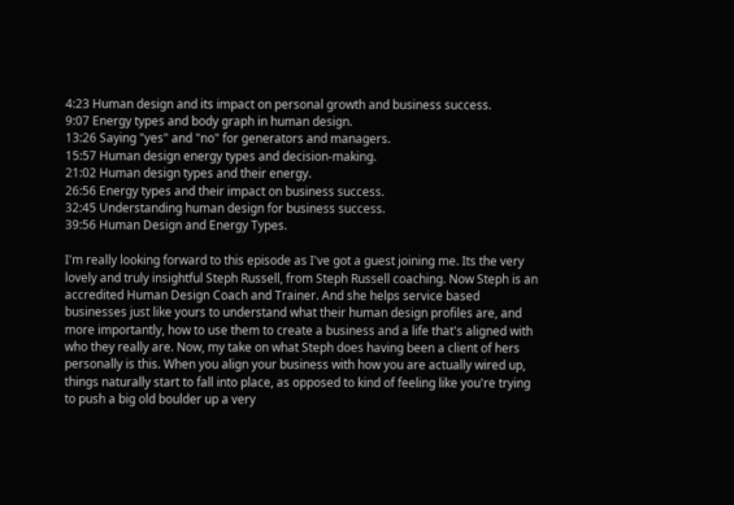4:23 Human design and its impact on personal growth and business success.
9:07 Energy types and body graph in human design.
13:26 Saying "yes" and "no" for generators and managers.
15:57 Human design energy types and decision-making.
21:02 Human design types and their energy.
26:56 Energy types and their impact on business success.
32:45 Understanding human design for business success.
39:56 Human Design and Energy Types.

I'm really looking forward to this episode as I've got a guest joining me. Its the very lovely and truly insightful Steph Russell, from Steph Russell coaching. Now Steph is an accredited Human Design Coach and Trainer. And she helps service based businesses just like yours to understand what their human design profiles are, and more importantly, how to use them to create a business and a life that's aligned with who they really are. Now, my take on what Steph does having been a client of hers personally is this. When you align your business with how you are actually wired up, things naturally start to fall into place, as opposed to kind of feeling like you're trying to push a big old boulder up a very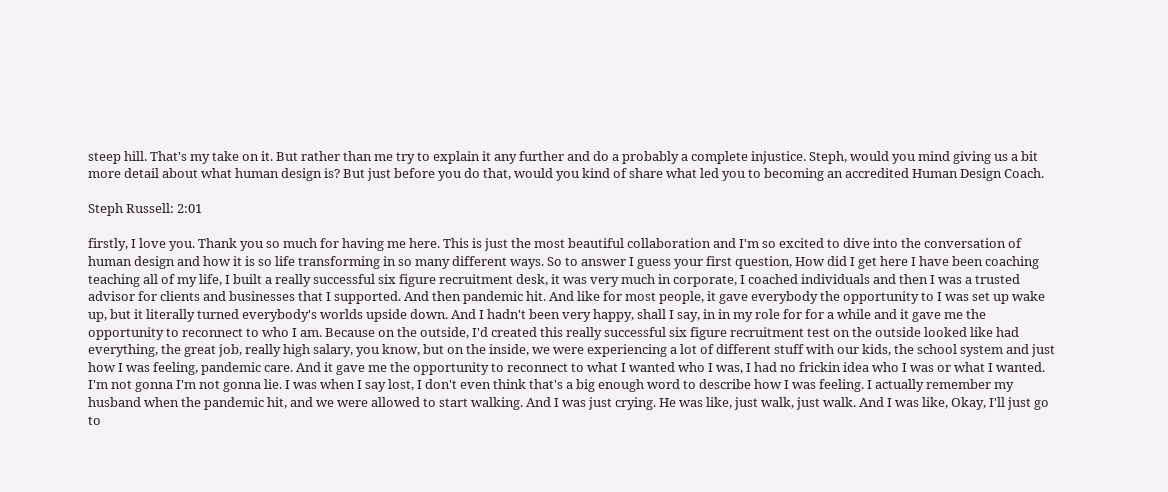steep hill. That's my take on it. But rather than me try to explain it any further and do a probably a complete injustice. Steph, would you mind giving us a bit more detail about what human design is? But just before you do that, would you kind of share what led you to becoming an accredited Human Design Coach.

Steph Russell: 2:01

firstly, I love you. Thank you so much for having me here. This is just the most beautiful collaboration and I'm so excited to dive into the conversation of human design and how it is so life transforming in so many different ways. So to answer I guess your first question, How did I get here I have been coaching teaching all of my life, I built a really successful six figure recruitment desk, it was very much in corporate, I coached individuals and then I was a trusted advisor for clients and businesses that I supported. And then pandemic hit. And like for most people, it gave everybody the opportunity to I was set up wake up, but it literally turned everybody's worlds upside down. And I hadn't been very happy, shall I say, in in my role for for a while and it gave me the opportunity to reconnect to who I am. Because on the outside, I'd created this really successful six figure recruitment test on the outside looked like had everything, the great job, really high salary, you know, but on the inside, we were experiencing a lot of different stuff with our kids, the school system and just how I was feeling, pandemic care. And it gave me the opportunity to reconnect to what I wanted who I was, I had no frickin idea who I was or what I wanted. I'm not gonna I'm not gonna lie. I was when I say lost, I don't even think that's a big enough word to describe how I was feeling. I actually remember my husband when the pandemic hit, and we were allowed to start walking. And I was just crying. He was like, just walk, just walk. And I was like, Okay, I'll just go to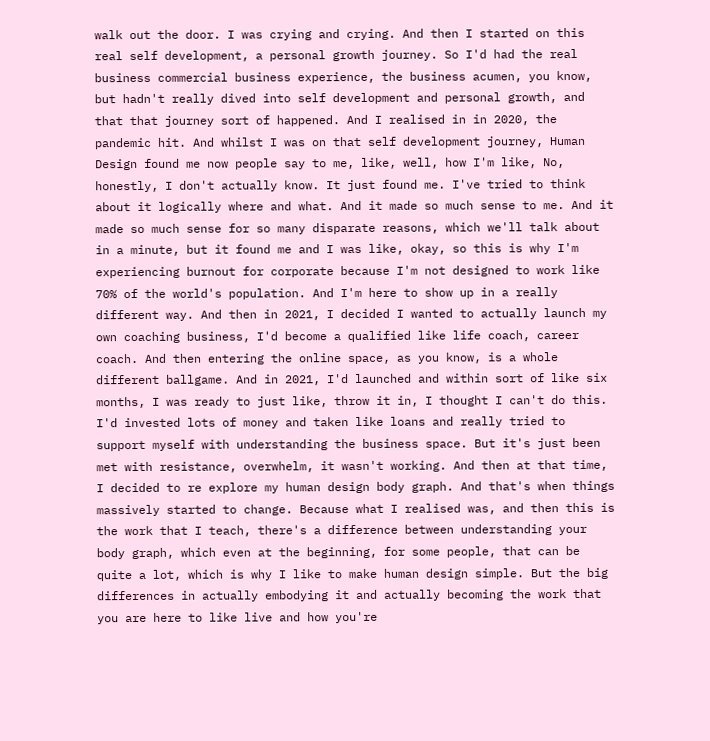walk out the door. I was crying and crying. And then I started on this real self development, a personal growth journey. So I'd had the real business commercial business experience, the business acumen, you know, but hadn't really dived into self development and personal growth, and that that journey sort of happened. And I realised in in 2020, the pandemic hit. And whilst I was on that self development journey, Human Design found me now people say to me, like, well, how I'm like, No, honestly, I don't actually know. It just found me. I've tried to think about it logically where and what. And it made so much sense to me. And it made so much sense for so many disparate reasons, which we'll talk about in a minute, but it found me and I was like, okay, so this is why I'm experiencing burnout for corporate because I'm not designed to work like 70% of the world's population. And I'm here to show up in a really different way. And then in 2021, I decided I wanted to actually launch my own coaching business, I'd become a qualified like life coach, career coach. And then entering the online space, as you know, is a whole different ballgame. And in 2021, I'd launched and within sort of like six months, I was ready to just like, throw it in, I thought I can't do this. I'd invested lots of money and taken like loans and really tried to support myself with understanding the business space. But it's just been met with resistance, overwhelm, it wasn't working. And then at that time, I decided to re explore my human design body graph. And that's when things massively started to change. Because what I realised was, and then this is the work that I teach, there's a difference between understanding your body graph, which even at the beginning, for some people, that can be quite a lot, which is why I like to make human design simple. But the big differences in actually embodying it and actually becoming the work that you are here to like live and how you're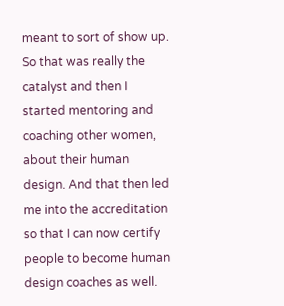meant to sort of show up. So that was really the catalyst and then I started mentoring and coaching other women, about their human design. And that then led me into the accreditation so that I can now certify people to become human design coaches as well.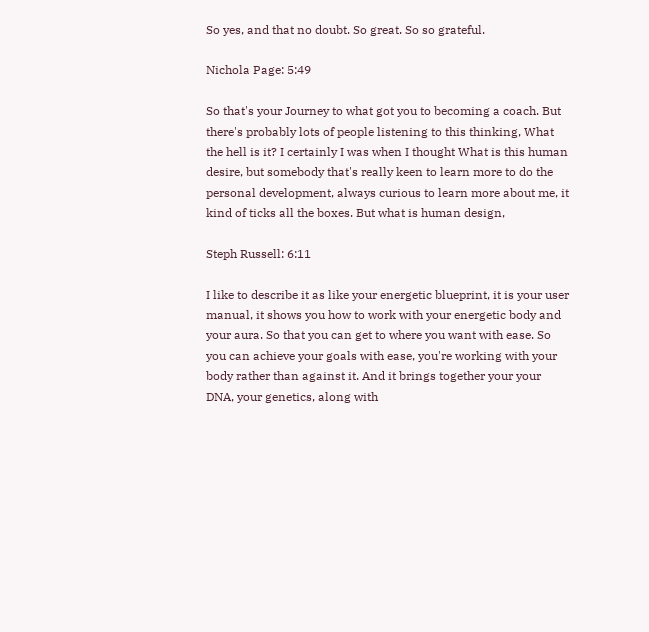So yes, and that no doubt. So great. So so grateful.

Nichola Page: 5:49

So that's your Journey to what got you to becoming a coach. But there's probably lots of people listening to this thinking, What the hell is it? I certainly I was when I thought What is this human desire, but somebody that's really keen to learn more to do the personal development, always curious to learn more about me, it kind of ticks all the boxes. But what is human design,

Steph Russell: 6:11

I like to describe it as like your energetic blueprint, it is your user manual, it shows you how to work with your energetic body and your aura. So that you can get to where you want with ease. So you can achieve your goals with ease, you're working with your body rather than against it. And it brings together your your DNA, your genetics, along with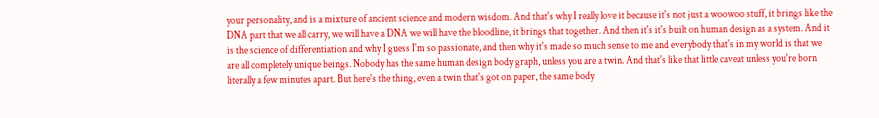your personality, and is a mixture of ancient science and modern wisdom. And that's why I really love it because it's not just a woowoo stuff, it brings like the DNA part that we all carry, we will have a DNA we will have the bloodline, it brings that together. And then it's it's built on human design as a system. And it is the science of differentiation and why I guess I'm so passionate, and then why it's made so much sense to me and everybody that's in my world is that we are all completely unique beings. Nobody has the same human design body graph, unless you are a twin. And that's like that little caveat unless you're born literally a few minutes apart. But here's the thing, even a twin that's got on paper, the same body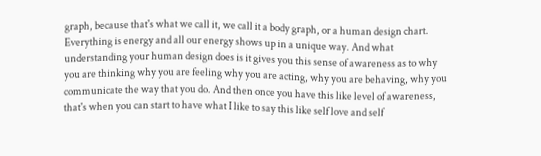graph, because that's what we call it, we call it a body graph, or a human design chart. Everything is energy and all our energy shows up in a unique way. And what understanding your human design does is it gives you this sense of awareness as to why you are thinking why you are feeling why you are acting, why you are behaving, why you communicate the way that you do. And then once you have this like level of awareness, that's when you can start to have what I like to say this like self love and self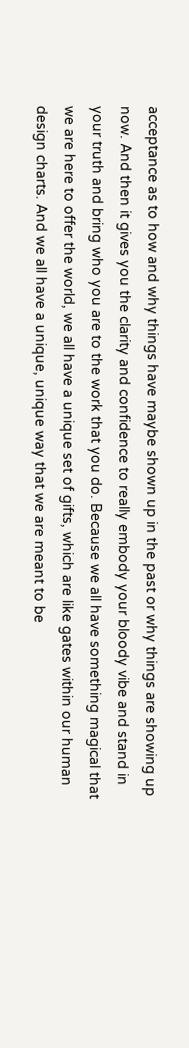acceptance as to how and why things have maybe shown up in the past or why things are showing up now. And then it gives you the clarity and confidence to really embody your bloody vibe and stand in your truth and bring who you are to the work that you do. Because we all have something magical that we are here to offer the world, we all have a unique set of gifts, which are like gates within our human design charts. And we all have a unique, unique way that we are meant to be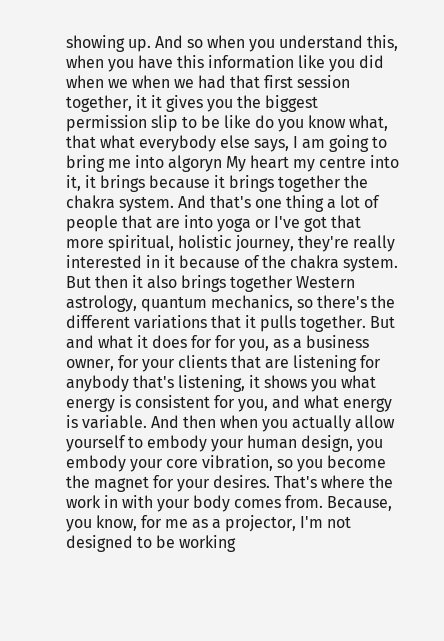showing up. And so when you understand this, when you have this information like you did when we when we had that first session together, it it gives you the biggest permission slip to be like do you know what, that what everybody else says, I am going to bring me into algoryn My heart my centre into it, it brings because it brings together the chakra system. And that's one thing a lot of people that are into yoga or I've got that more spiritual, holistic journey, they're really interested in it because of the chakra system. But then it also brings together Western astrology, quantum mechanics, so there's the different variations that it pulls together. But and what it does for for you, as a business owner, for your clients that are listening for anybody that's listening, it shows you what energy is consistent for you, and what energy is variable. And then when you actually allow yourself to embody your human design, you embody your core vibration, so you become the magnet for your desires. That's where the work in with your body comes from. Because, you know, for me as a projector, I'm not designed to be working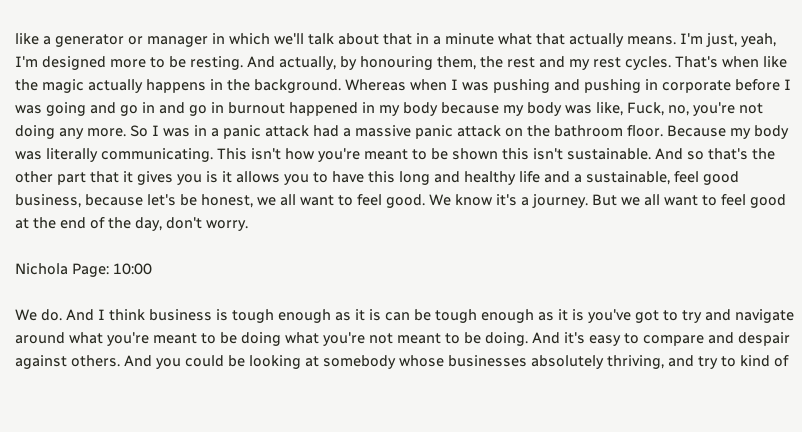like a generator or manager in which we'll talk about that in a minute what that actually means. I'm just, yeah, I'm designed more to be resting. And actually, by honouring them, the rest and my rest cycles. That's when like the magic actually happens in the background. Whereas when I was pushing and pushing in corporate before I was going and go in and go in burnout happened in my body because my body was like, Fuck, no, you're not doing any more. So I was in a panic attack had a massive panic attack on the bathroom floor. Because my body was literally communicating. This isn't how you're meant to be shown this isn't sustainable. And so that's the other part that it gives you is it allows you to have this long and healthy life and a sustainable, feel good business, because let's be honest, we all want to feel good. We know it's a journey. But we all want to feel good at the end of the day, don't worry.

Nichola Page: 10:00

We do. And I think business is tough enough as it is can be tough enough as it is you've got to try and navigate around what you're meant to be doing what you're not meant to be doing. And it's easy to compare and despair against others. And you could be looking at somebody whose businesses absolutely thriving, and try to kind of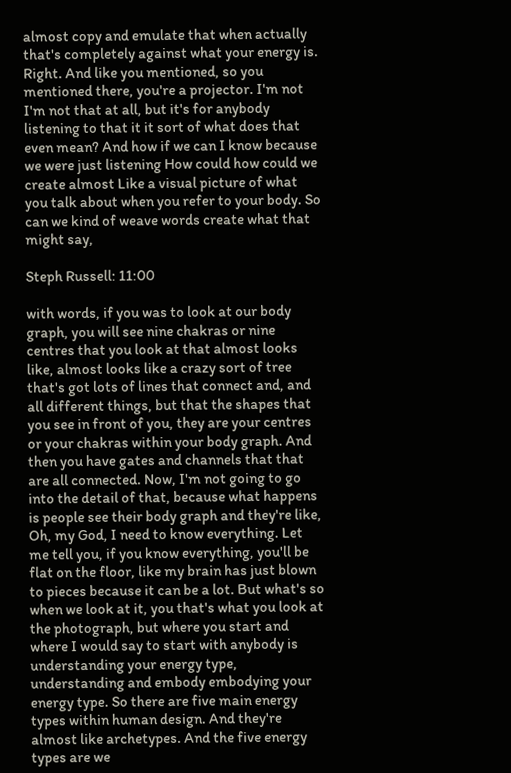almost copy and emulate that when actually that's completely against what your energy is. Right. And like you mentioned, so you mentioned there, you're a projector. I'm not I'm not that at all, but it's for anybody listening to that it it sort of what does that even mean? And how if we can I know because we were just listening How could how could we create almost Like a visual picture of what you talk about when you refer to your body. So can we kind of weave words create what that might say,

Steph Russell: 11:00

with words, if you was to look at our body graph, you will see nine chakras or nine centres that you look at that almost looks like, almost looks like a crazy sort of tree that's got lots of lines that connect and, and all different things, but that the shapes that you see in front of you, they are your centres or your chakras within your body graph. And then you have gates and channels that that are all connected. Now, I'm not going to go into the detail of that, because what happens is people see their body graph and they're like, Oh, my God, I need to know everything. Let me tell you, if you know everything, you'll be flat on the floor, like my brain has just blown to pieces because it can be a lot. But what's so when we look at it, you that's what you look at the photograph, but where you start and where I would say to start with anybody is understanding your energy type, understanding and embody embodying your energy type. So there are five main energy types within human design. And they're almost like archetypes. And the five energy types are we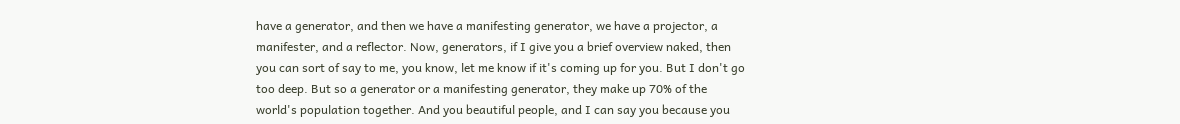have a generator, and then we have a manifesting generator, we have a projector, a manifester, and a reflector. Now, generators, if I give you a brief overview naked, then you can sort of say to me, you know, let me know if it's coming up for you. But I don't go too deep. But so a generator or a manifesting generator, they make up 70% of the world's population together. And you beautiful people, and I can say you because you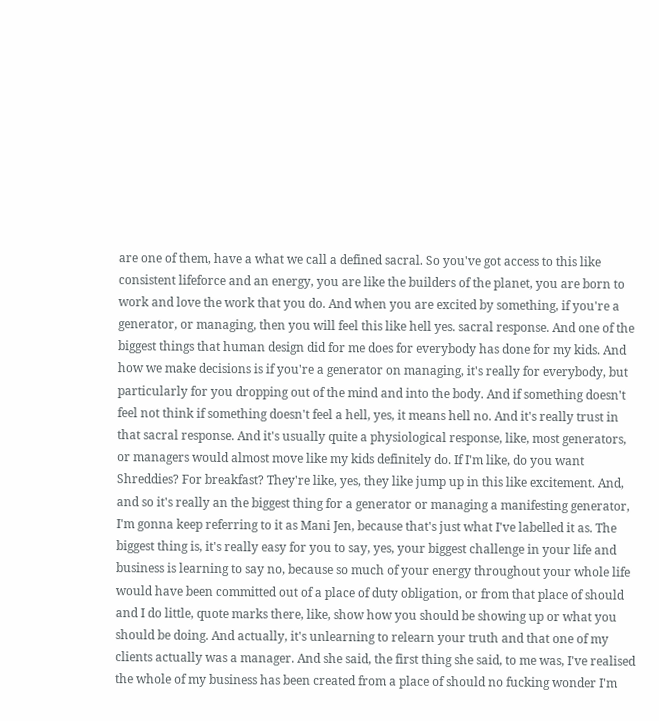are one of them, have a what we call a defined sacral. So you've got access to this like consistent lifeforce and an energy, you are like the builders of the planet, you are born to work and love the work that you do. And when you are excited by something, if you're a generator, or managing, then you will feel this like hell yes. sacral response. And one of the biggest things that human design did for me does for everybody has done for my kids. And how we make decisions is if you're a generator on managing, it's really for everybody, but particularly for you dropping out of the mind and into the body. And if something doesn't feel not think if something doesn't feel a hell, yes, it means hell no. And it's really trust in that sacral response. And it's usually quite a physiological response, like, most generators, or managers would almost move like my kids definitely do. If I'm like, do you want Shreddies? For breakfast? They're like, yes, they like jump up in this like excitement. And, and so it's really an the biggest thing for a generator or managing a manifesting generator, I'm gonna keep referring to it as Mani Jen, because that's just what I've labelled it as. The biggest thing is, it's really easy for you to say, yes, your biggest challenge in your life and business is learning to say no, because so much of your energy throughout your whole life would have been committed out of a place of duty obligation, or from that place of should and I do little, quote marks there, like, show how you should be showing up or what you should be doing. And actually, it's unlearning to relearn your truth and that one of my clients actually was a manager. And she said, the first thing she said, to me was, I've realised the whole of my business has been created from a place of should no fucking wonder I'm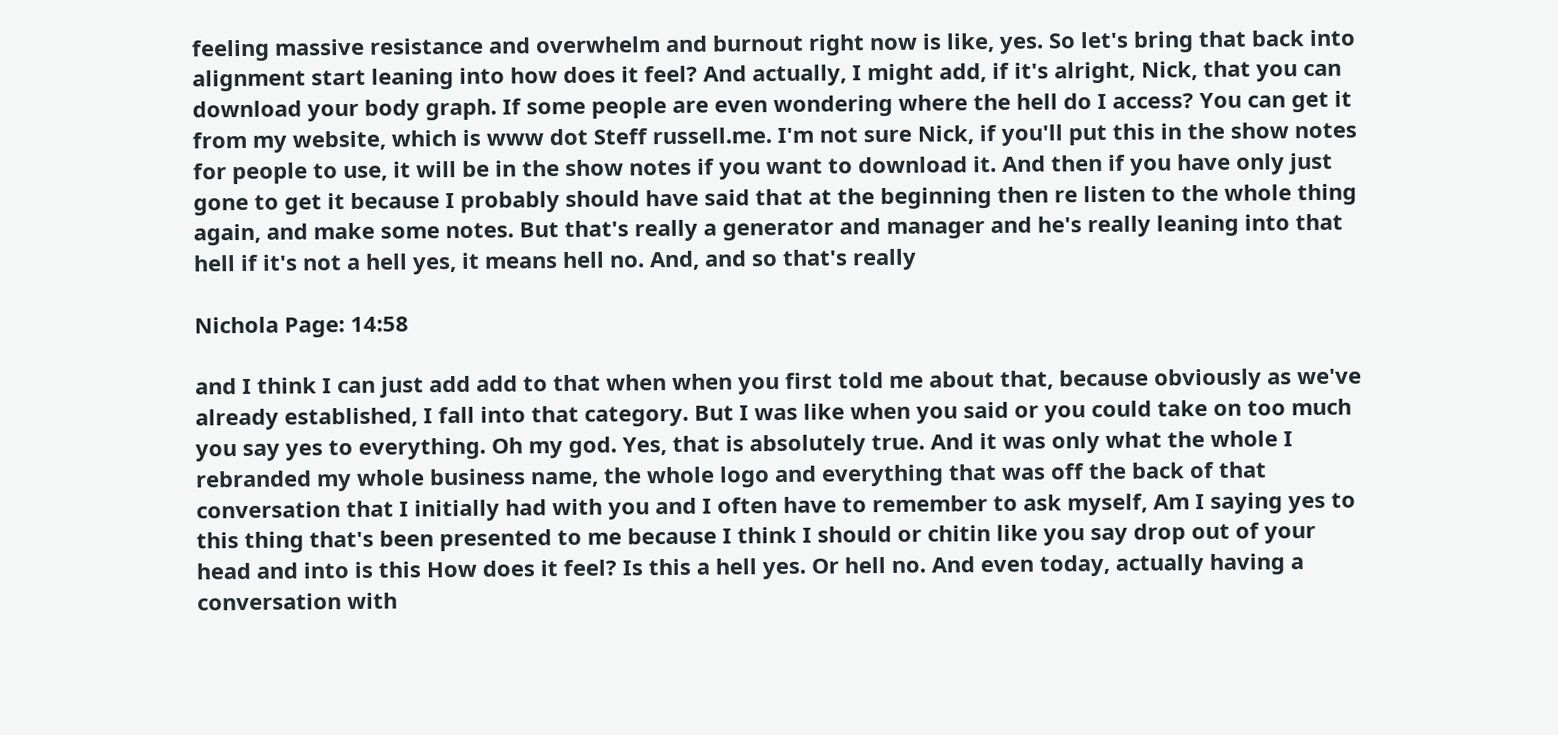feeling massive resistance and overwhelm and burnout right now is like, yes. So let's bring that back into alignment start leaning into how does it feel? And actually, I might add, if it's alright, Nick, that you can download your body graph. If some people are even wondering where the hell do I access? You can get it from my website, which is www dot Steff russell.me. I'm not sure Nick, if you'll put this in the show notes for people to use, it will be in the show notes if you want to download it. And then if you have only just gone to get it because I probably should have said that at the beginning then re listen to the whole thing again, and make some notes. But that's really a generator and manager and he's really leaning into that hell if it's not a hell yes, it means hell no. And, and so that's really

Nichola Page: 14:58

and I think I can just add add to that when when you first told me about that, because obviously as we've already established, I fall into that category. But I was like when you said or you could take on too much you say yes to everything. Oh my god. Yes, that is absolutely true. And it was only what the whole I rebranded my whole business name, the whole logo and everything that was off the back of that conversation that I initially had with you and I often have to remember to ask myself, Am I saying yes to this thing that's been presented to me because I think I should or chitin like you say drop out of your head and into is this How does it feel? Is this a hell yes. Or hell no. And even today, actually having a conversation with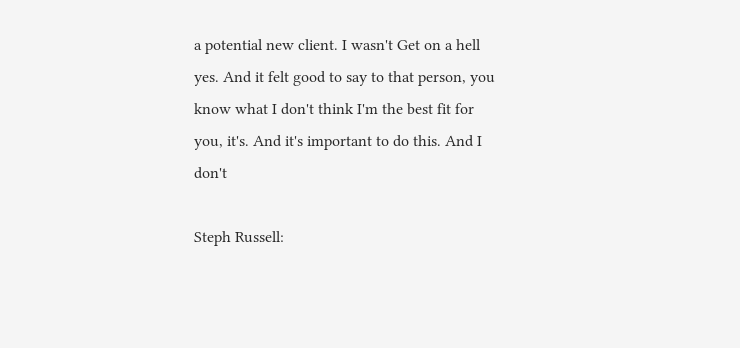a potential new client. I wasn't Get on a hell yes. And it felt good to say to that person, you know what I don't think I'm the best fit for you, it's. And it's important to do this. And I don't

Steph Russell: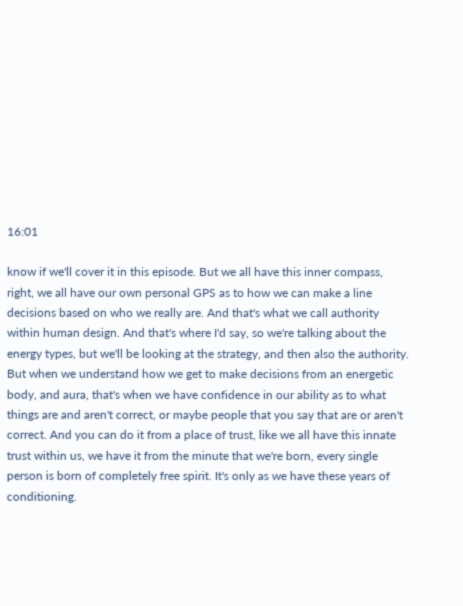16:01

know if we'll cover it in this episode. But we all have this inner compass, right, we all have our own personal GPS as to how we can make a line decisions based on who we really are. And that's what we call authority within human design. And that's where I'd say, so we're talking about the energy types, but we'll be looking at the strategy, and then also the authority. But when we understand how we get to make decisions from an energetic body, and aura, that's when we have confidence in our ability as to what things are and aren't correct, or maybe people that you say that are or aren't correct. And you can do it from a place of trust, like we all have this innate trust within us, we have it from the minute that we're born, every single person is born of completely free spirit. It's only as we have these years of conditioning.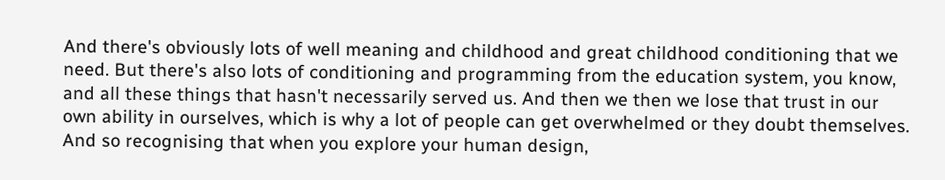And there's obviously lots of well meaning and childhood and great childhood conditioning that we need. But there's also lots of conditioning and programming from the education system, you know, and all these things that hasn't necessarily served us. And then we then we lose that trust in our own ability in ourselves, which is why a lot of people can get overwhelmed or they doubt themselves. And so recognising that when you explore your human design,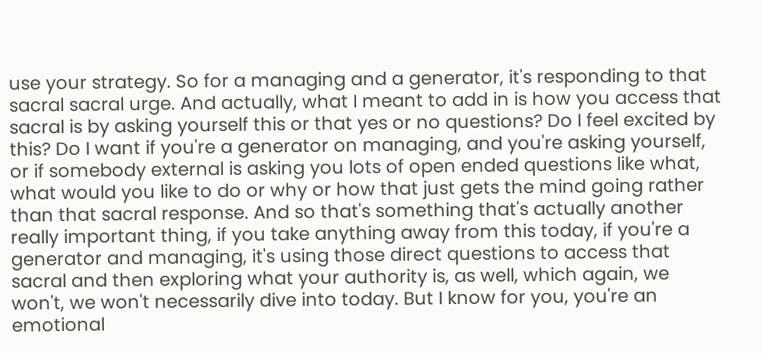use your strategy. So for a managing and a generator, it's responding to that sacral sacral urge. And actually, what I meant to add in is how you access that sacral is by asking yourself this or that yes or no questions? Do I feel excited by this? Do I want if you're a generator on managing, and you're asking yourself, or if somebody external is asking you lots of open ended questions like what, what would you like to do or why or how that just gets the mind going rather than that sacral response. And so that's something that's actually another really important thing, if you take anything away from this today, if you're a generator and managing, it's using those direct questions to access that sacral and then exploring what your authority is, as well, which again, we won't, we won't necessarily dive into today. But I know for you, you're an emotional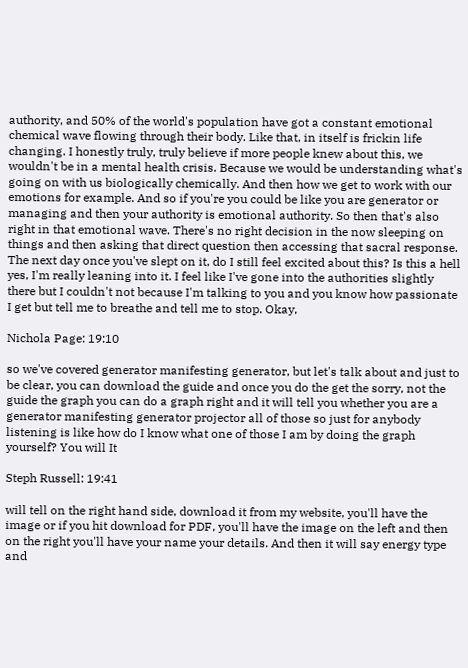authority, and 50% of the world's population have got a constant emotional chemical wave flowing through their body. Like that, in itself is frickin life changing. I honestly truly, truly believe if more people knew about this, we wouldn't be in a mental health crisis. Because we would be understanding what's going on with us biologically chemically. And then how we get to work with our emotions for example. And so if you're you could be like you are generator or managing and then your authority is emotional authority. So then that's also right in that emotional wave. There's no right decision in the now sleeping on things and then asking that direct question then accessing that sacral response. The next day once you've slept on it, do I still feel excited about this? Is this a hell yes, I'm really leaning into it. I feel like I've gone into the authorities slightly there but I couldn't not because I'm talking to you and you know how passionate I get but tell me to breathe and tell me to stop. Okay,

Nichola Page: 19:10

so we've covered generator manifesting generator, but let's talk about and just to be clear, you can download the guide and once you do the get the sorry, not the guide the graph you can do a graph right and it will tell you whether you are a generator manifesting generator projector all of those so just for anybody listening is like how do I know what one of those I am by doing the graph yourself? You will It

Steph Russell: 19:41

will tell on the right hand side, download it from my website, you'll have the image or if you hit download for PDF, you'll have the image on the left and then on the right you'll have your name your details. And then it will say energy type and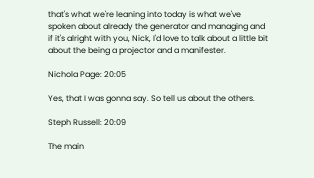that's what we're leaning into today is what we've spoken about already the generator and managing and if it's alright with you, Nick, I'd love to talk about a little bit about the being a projector and a manifester.

Nichola Page: 20:05

Yes, that I was gonna say. So tell us about the others.

Steph Russell: 20:09

The main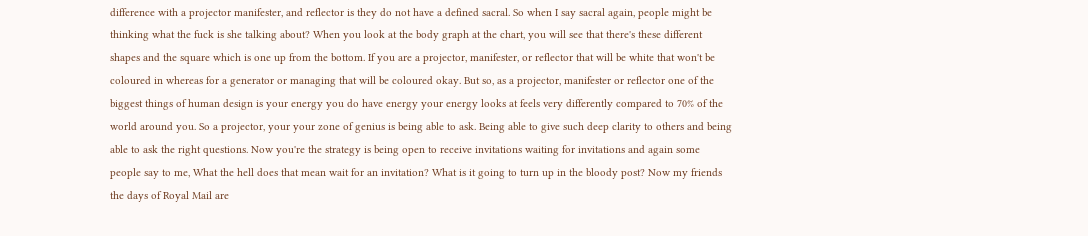difference with a projector manifester, and reflector is they do not have a defined sacral. So when I say sacral again, people might be thinking what the fuck is she talking about? When you look at the body graph at the chart, you will see that there's these different shapes and the square which is one up from the bottom. If you are a projector, manifester, or reflector that will be white that won't be coloured in whereas for a generator or managing that will be coloured okay. But so, as a projector, manifester or reflector one of the biggest things of human design is your energy you do have energy your energy looks at feels very differently compared to 70% of the world around you. So a projector, your your zone of genius is being able to ask. Being able to give such deep clarity to others and being able to ask the right questions. Now you're the strategy is being open to receive invitations waiting for invitations and again some people say to me, What the hell does that mean wait for an invitation? What is it going to turn up in the bloody post? Now my friends the days of Royal Mail are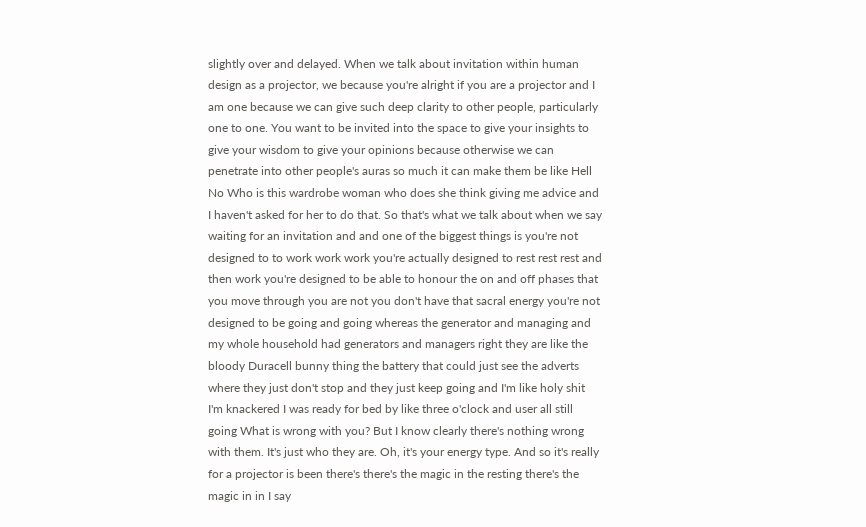slightly over and delayed. When we talk about invitation within human design as a projector, we because you're alright if you are a projector and I am one because we can give such deep clarity to other people, particularly one to one. You want to be invited into the space to give your insights to give your wisdom to give your opinions because otherwise we can penetrate into other people's auras so much it can make them be like Hell No Who is this wardrobe woman who does she think giving me advice and I haven't asked for her to do that. So that's what we talk about when we say waiting for an invitation and and one of the biggest things is you're not designed to to work work work you're actually designed to rest rest rest and then work you're designed to be able to honour the on and off phases that you move through you are not you don't have that sacral energy you're not designed to be going and going whereas the generator and managing and my whole household had generators and managers right they are like the bloody Duracell bunny thing the battery that could just see the adverts where they just don't stop and they just keep going and I'm like holy shit I'm knackered I was ready for bed by like three o'clock and user all still going What is wrong with you? But I know clearly there's nothing wrong with them. It's just who they are. Oh, it's your energy type. And so it's really for a projector is been there's there's the magic in the resting there's the magic in in I say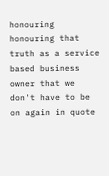honouring honouring that truth as a service based business owner that we don't have to be on again in quote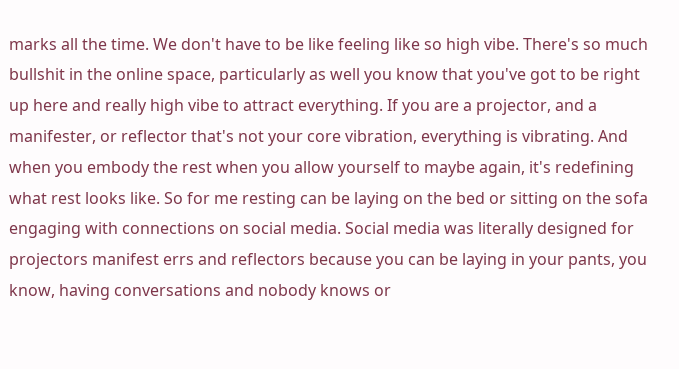marks all the time. We don't have to be like feeling like so high vibe. There's so much bullshit in the online space, particularly as well you know that you've got to be right up here and really high vibe to attract everything. If you are a projector, and a manifester, or reflector that's not your core vibration, everything is vibrating. And when you embody the rest when you allow yourself to maybe again, it's redefining what rest looks like. So for me resting can be laying on the bed or sitting on the sofa engaging with connections on social media. Social media was literally designed for projectors manifest errs and reflectors because you can be laying in your pants, you know, having conversations and nobody knows or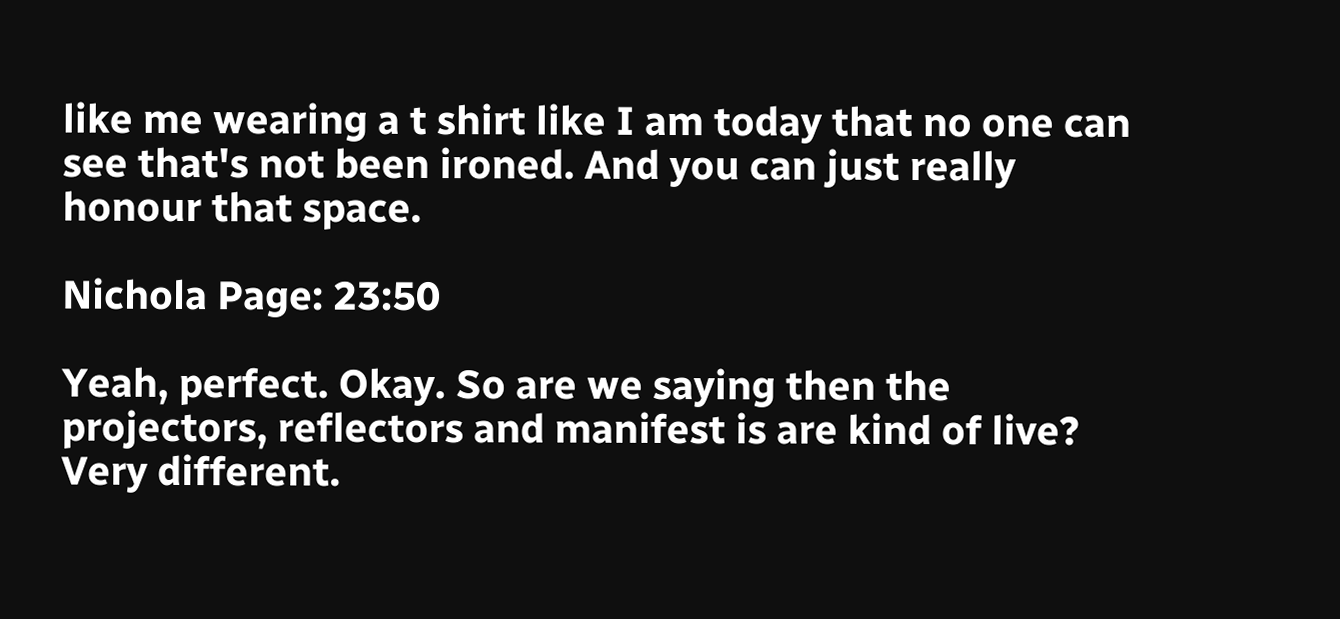like me wearing a t shirt like I am today that no one can see that's not been ironed. And you can just really honour that space.

Nichola Page: 23:50

Yeah, perfect. Okay. So are we saying then the projectors, reflectors and manifest is are kind of live? Very different.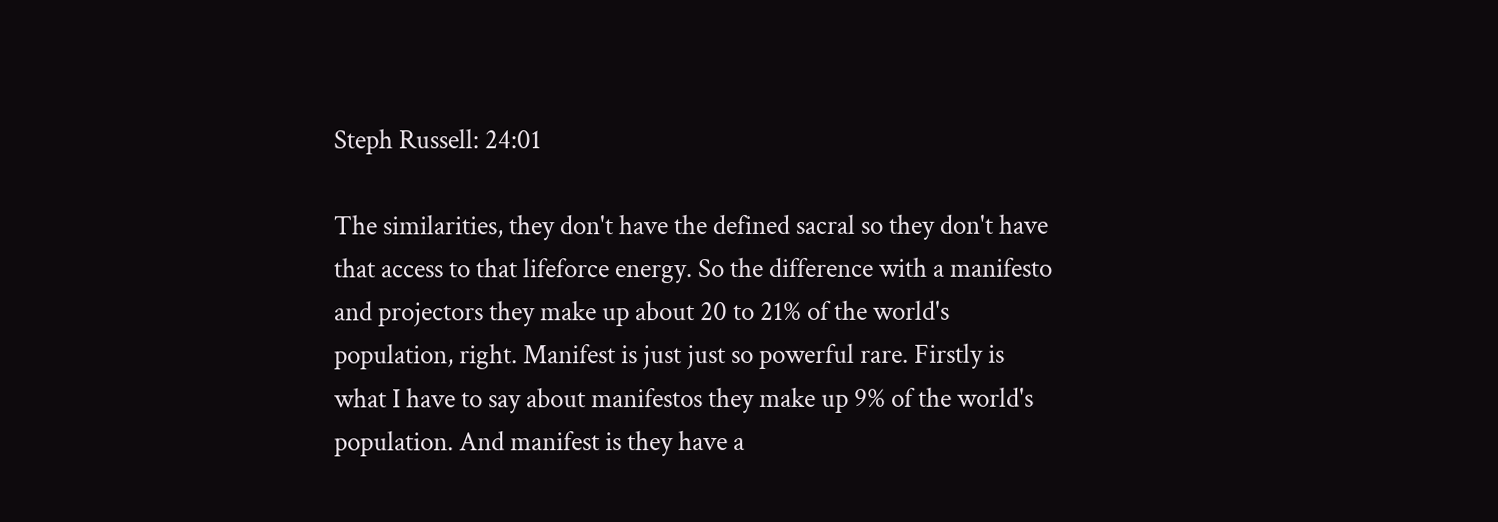Steph Russell: 24:01

The similarities, they don't have the defined sacral so they don't have that access to that lifeforce energy. So the difference with a manifesto and projectors they make up about 20 to 21% of the world's population, right. Manifest is just just so powerful rare. Firstly is what I have to say about manifestos they make up 9% of the world's population. And manifest is they have a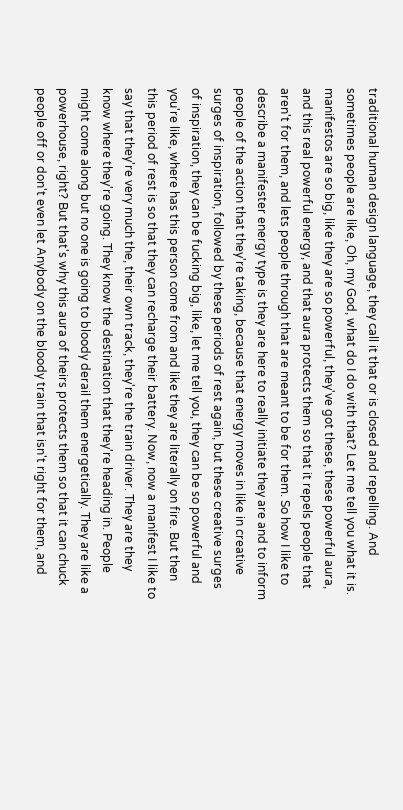traditional human design language, they call it that or is closed and repelling. And sometimes people are like, Oh, my God, what do I do with that? Let me tell you what it is. manifestos are so big, like they are so powerful, they've got these, these powerful aura, and this real powerful energy, and that aura protects them so that it repels people that aren't for them, and lets people through that are meant to be for them. So how I like to describe a manifester energy type is they are here to really initiate they are and to inform people of the action that they're taking, because that energy moves in like in creative surges of inspiration, followed by these periods of rest again, but these creative surges of inspiration, they can be fucking big, like, let me tell you, they can be so powerful and you're like, where has this person come from and like they are literally on fire. But then this period of rest is so that they can recharge their battery. Now, now a manifest I like to say that they're very much the, their own track, they're the train driver. They are they know where they're going. They know the destination that they're heading in. People might come along but no one is going to bloody derail them energetically. They are like a powerhouse, right? But that's why this aura of theirs protects them so that it can chuck people off or don't even let Anybody on the bloody train that isn't right for them, and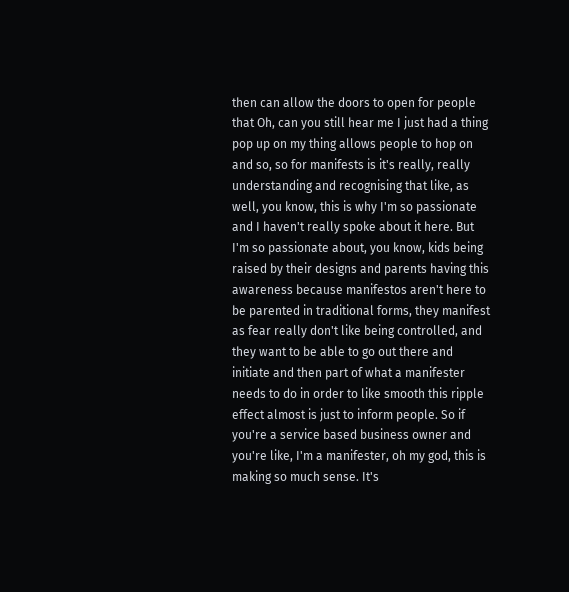then can allow the doors to open for people that Oh, can you still hear me I just had a thing pop up on my thing allows people to hop on and so, so for manifests is it's really, really understanding and recognising that like, as well, you know, this is why I'm so passionate and I haven't really spoke about it here. But I'm so passionate about, you know, kids being raised by their designs and parents having this awareness because manifestos aren't here to be parented in traditional forms, they manifest as fear really don't like being controlled, and they want to be able to go out there and initiate and then part of what a manifester needs to do in order to like smooth this ripple effect almost is just to inform people. So if you're a service based business owner and you're like, I'm a manifester, oh my god, this is making so much sense. It's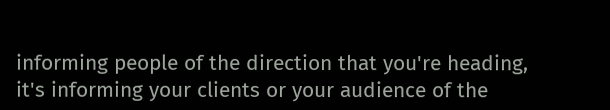informing people of the direction that you're heading, it's informing your clients or your audience of the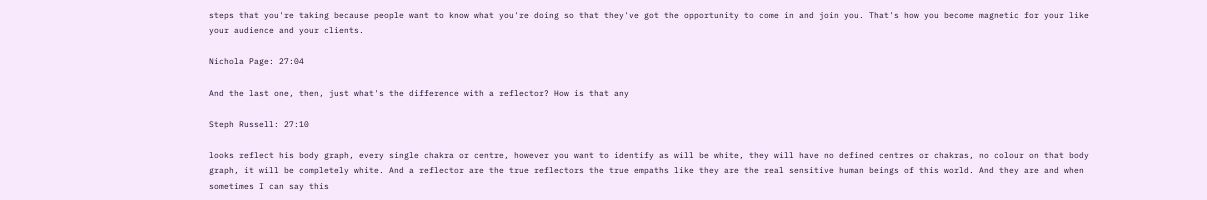steps that you're taking because people want to know what you're doing so that they've got the opportunity to come in and join you. That's how you become magnetic for your like your audience and your clients.

Nichola Page: 27:04

And the last one, then, just what's the difference with a reflector? How is that any

Steph Russell: 27:10

looks reflect his body graph, every single chakra or centre, however you want to identify as will be white, they will have no defined centres or chakras, no colour on that body graph, it will be completely white. And a reflector are the true reflectors the true empaths like they are the real sensitive human beings of this world. And they are and when sometimes I can say this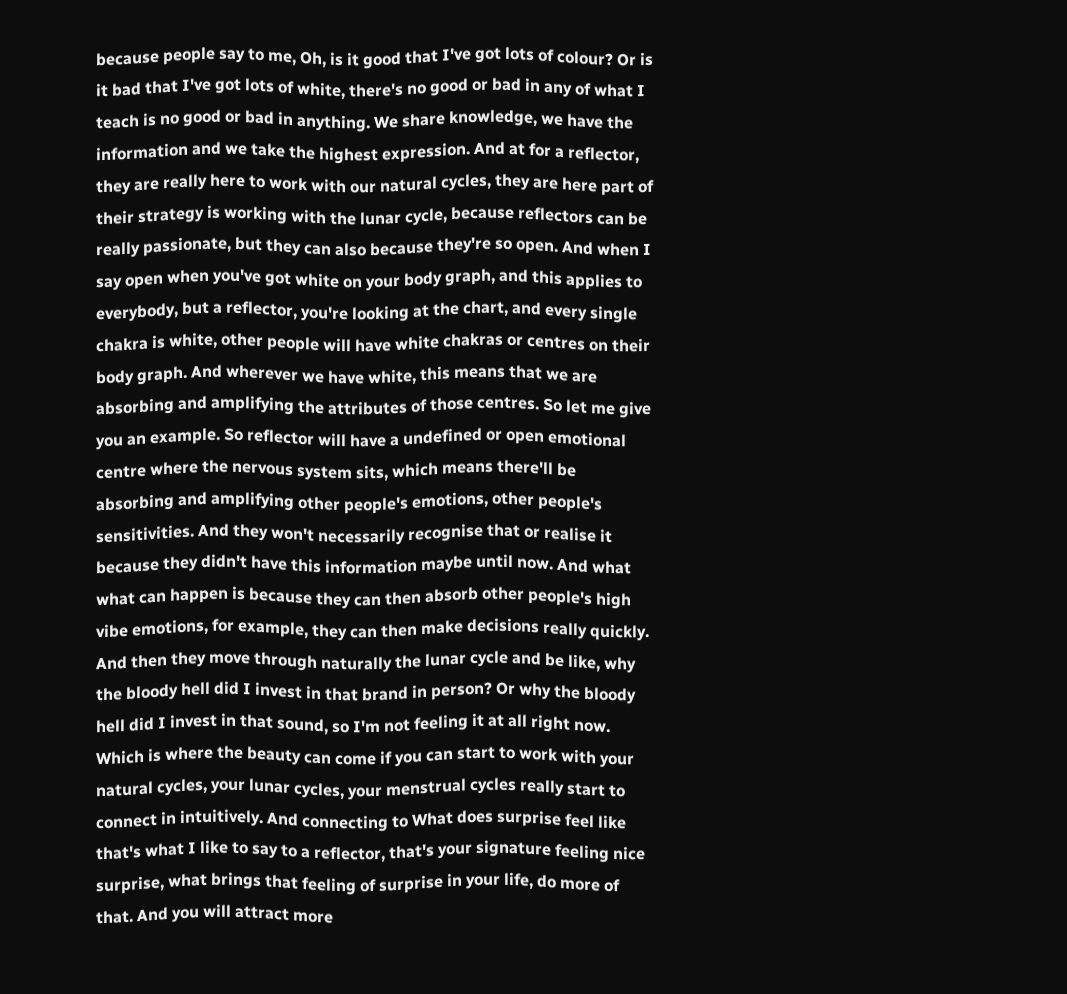because people say to me, Oh, is it good that I've got lots of colour? Or is it bad that I've got lots of white, there's no good or bad in any of what I teach is no good or bad in anything. We share knowledge, we have the information and we take the highest expression. And at for a reflector, they are really here to work with our natural cycles, they are here part of their strategy is working with the lunar cycle, because reflectors can be really passionate, but they can also because they're so open. And when I say open when you've got white on your body graph, and this applies to everybody, but a reflector, you're looking at the chart, and every single chakra is white, other people will have white chakras or centres on their body graph. And wherever we have white, this means that we are absorbing and amplifying the attributes of those centres. So let me give you an example. So reflector will have a undefined or open emotional centre where the nervous system sits, which means there'll be absorbing and amplifying other people's emotions, other people's sensitivities. And they won't necessarily recognise that or realise it because they didn't have this information maybe until now. And what what can happen is because they can then absorb other people's high vibe emotions, for example, they can then make decisions really quickly. And then they move through naturally the lunar cycle and be like, why the bloody hell did I invest in that brand in person? Or why the bloody hell did I invest in that sound, so I'm not feeling it at all right now. Which is where the beauty can come if you can start to work with your natural cycles, your lunar cycles, your menstrual cycles really start to connect in intuitively. And connecting to What does surprise feel like that's what I like to say to a reflector, that's your signature feeling nice surprise, what brings that feeling of surprise in your life, do more of that. And you will attract more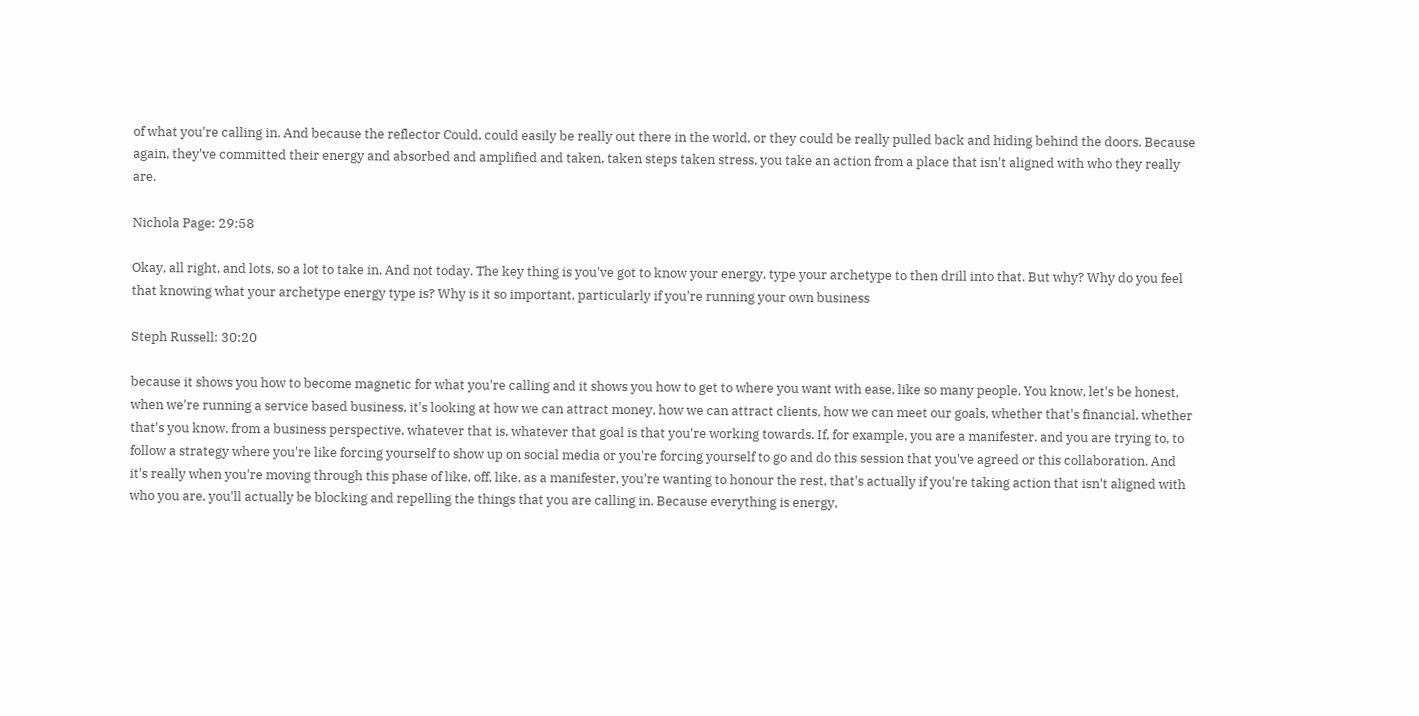of what you're calling in. And because the reflector Could, could easily be really out there in the world, or they could be really pulled back and hiding behind the doors. Because again, they've committed their energy and absorbed and amplified and taken, taken steps taken stress, you take an action from a place that isn't aligned with who they really are.

Nichola Page: 29:58

Okay, all right, and lots, so a lot to take in. And not today. The key thing is you've got to know your energy, type your archetype to then drill into that. But why? Why do you feel that knowing what your archetype energy type is? Why is it so important, particularly if you're running your own business

Steph Russell: 30:20

because it shows you how to become magnetic for what you're calling and it shows you how to get to where you want with ease, like so many people. You know, let's be honest, when we're running a service based business, it's looking at how we can attract money, how we can attract clients, how we can meet our goals, whether that's financial, whether that's you know, from a business perspective, whatever that is, whatever that goal is that you're working towards. If, for example, you are a manifester. and you are trying to, to follow a strategy where you're like forcing yourself to show up on social media or you're forcing yourself to go and do this session that you've agreed or this collaboration. And it's really when you're moving through this phase of like, off, like, as a manifester, you're wanting to honour the rest, that's actually if you're taking action that isn't aligned with who you are, you'll actually be blocking and repelling the things that you are calling in. Because everything is energy,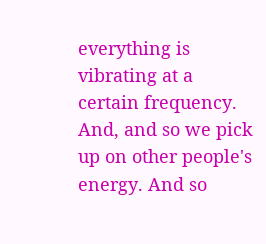everything is vibrating at a certain frequency. And, and so we pick up on other people's energy. And so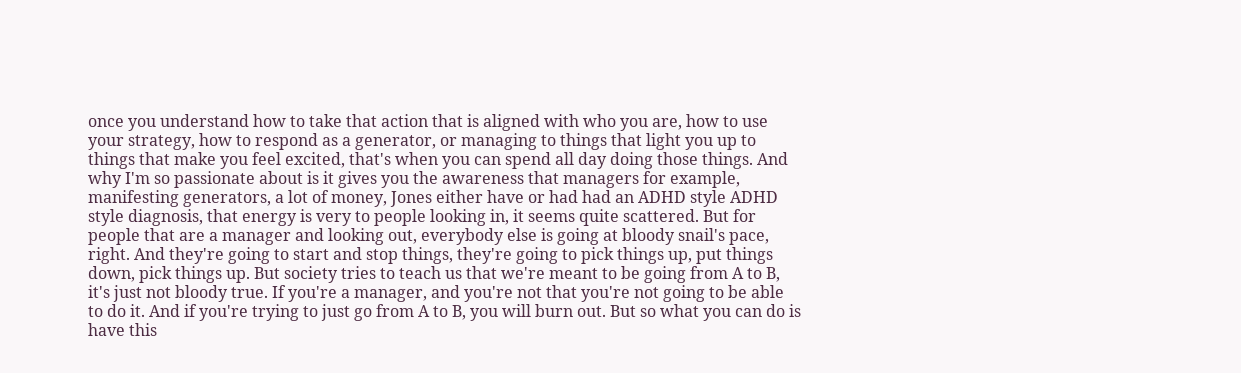once you understand how to take that action that is aligned with who you are, how to use your strategy, how to respond as a generator, or managing to things that light you up to things that make you feel excited, that's when you can spend all day doing those things. And why I'm so passionate about is it gives you the awareness that managers for example, manifesting generators, a lot of money, Jones either have or had had an ADHD style ADHD style diagnosis, that energy is very to people looking in, it seems quite scattered. But for people that are a manager and looking out, everybody else is going at bloody snail's pace, right. And they're going to start and stop things, they're going to pick things up, put things down, pick things up. But society tries to teach us that we're meant to be going from A to B, it's just not bloody true. If you're a manager, and you're not that you're not going to be able to do it. And if you're trying to just go from A to B, you will burn out. But so what you can do is have this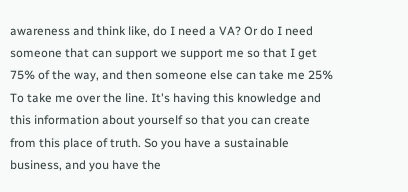awareness and think like, do I need a VA? Or do I need someone that can support we support me so that I get 75% of the way, and then someone else can take me 25% To take me over the line. It's having this knowledge and this information about yourself so that you can create from this place of truth. So you have a sustainable business, and you have the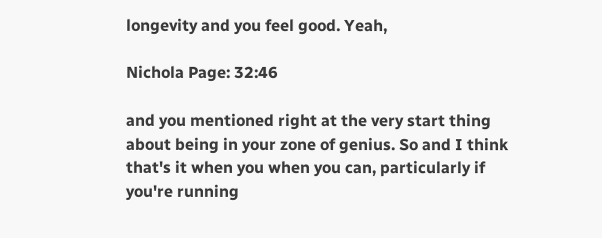longevity and you feel good. Yeah,

Nichola Page: 32:46

and you mentioned right at the very start thing about being in your zone of genius. So and I think that's it when you when you can, particularly if you're running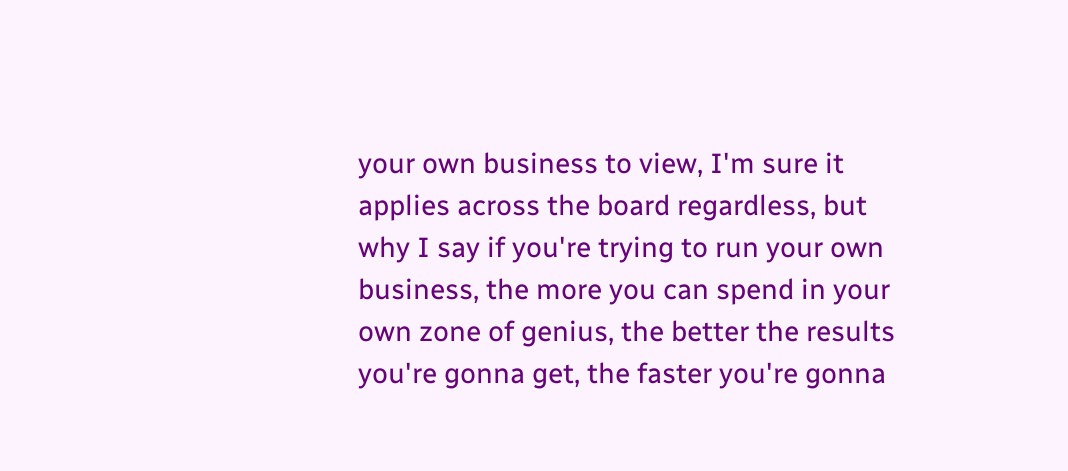your own business to view, I'm sure it applies across the board regardless, but why I say if you're trying to run your own business, the more you can spend in your own zone of genius, the better the results you're gonna get, the faster you're gonna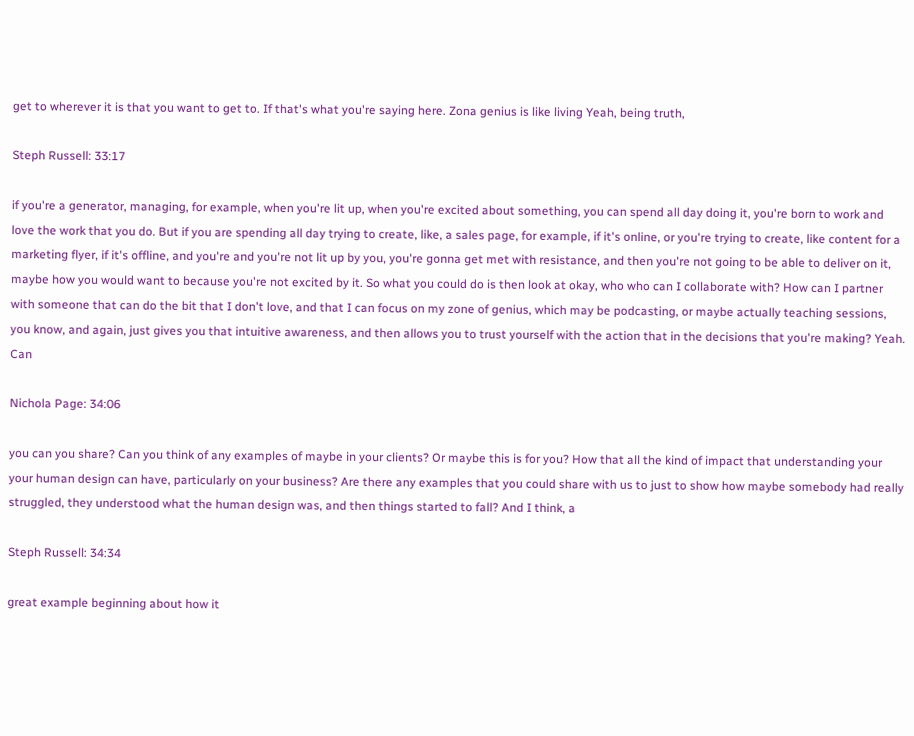get to wherever it is that you want to get to. If that's what you're saying here. Zona genius is like living Yeah, being truth,

Steph Russell: 33:17

if you're a generator, managing, for example, when you're lit up, when you're excited about something, you can spend all day doing it, you're born to work and love the work that you do. But if you are spending all day trying to create, like, a sales page, for example, if it's online, or you're trying to create, like content for a marketing flyer, if it's offline, and you're and you're not lit up by you, you're gonna get met with resistance, and then you're not going to be able to deliver on it, maybe how you would want to because you're not excited by it. So what you could do is then look at okay, who who can I collaborate with? How can I partner with someone that can do the bit that I don't love, and that I can focus on my zone of genius, which may be podcasting, or maybe actually teaching sessions, you know, and again, just gives you that intuitive awareness, and then allows you to trust yourself with the action that in the decisions that you're making? Yeah. Can

Nichola Page: 34:06

you can you share? Can you think of any examples of maybe in your clients? Or maybe this is for you? How that all the kind of impact that understanding your your human design can have, particularly on your business? Are there any examples that you could share with us to just to show how maybe somebody had really struggled, they understood what the human design was, and then things started to fall? And I think, a

Steph Russell: 34:34

great example beginning about how it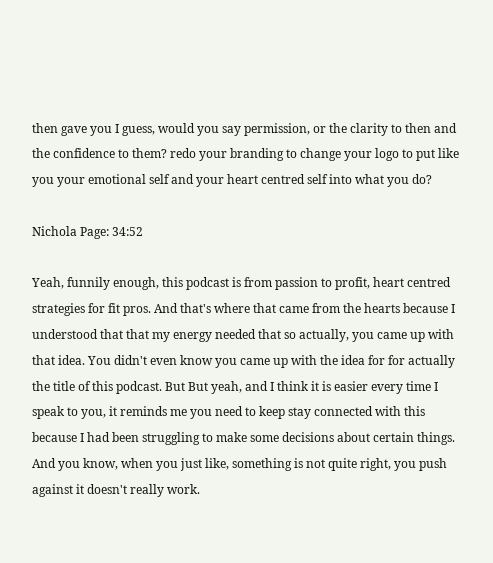then gave you I guess, would you say permission, or the clarity to then and the confidence to them? redo your branding to change your logo to put like you your emotional self and your heart centred self into what you do?

Nichola Page: 34:52

Yeah, funnily enough, this podcast is from passion to profit, heart centred strategies for fit pros. And that's where that came from the hearts because I understood that that my energy needed that so actually, you came up with that idea. You didn't even know you came up with the idea for for actually the title of this podcast. But But yeah, and I think it is easier every time I speak to you, it reminds me you need to keep stay connected with this because I had been struggling to make some decisions about certain things. And you know, when you just like, something is not quite right, you push against it doesn't really work.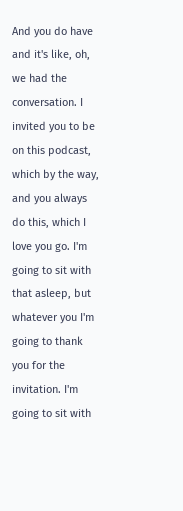And you do have and it's like, oh, we had the conversation. I invited you to be on this podcast, which by the way, and you always do this, which I love you go. I'm going to sit with that asleep, but whatever you I'm going to thank you for the invitation. I'm going to sit with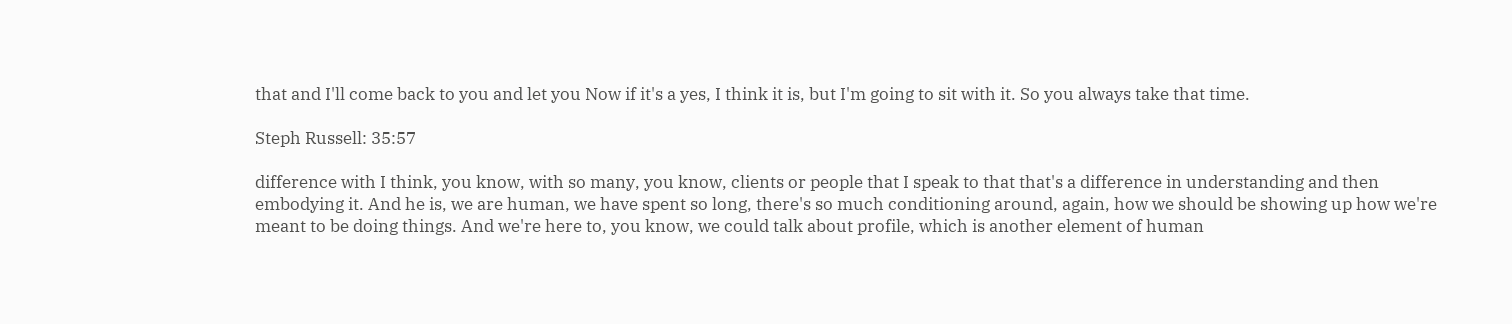that and I'll come back to you and let you Now if it's a yes, I think it is, but I'm going to sit with it. So you always take that time.

Steph Russell: 35:57

difference with I think, you know, with so many, you know, clients or people that I speak to that that's a difference in understanding and then embodying it. And he is, we are human, we have spent so long, there's so much conditioning around, again, how we should be showing up how we're meant to be doing things. And we're here to, you know, we could talk about profile, which is another element of human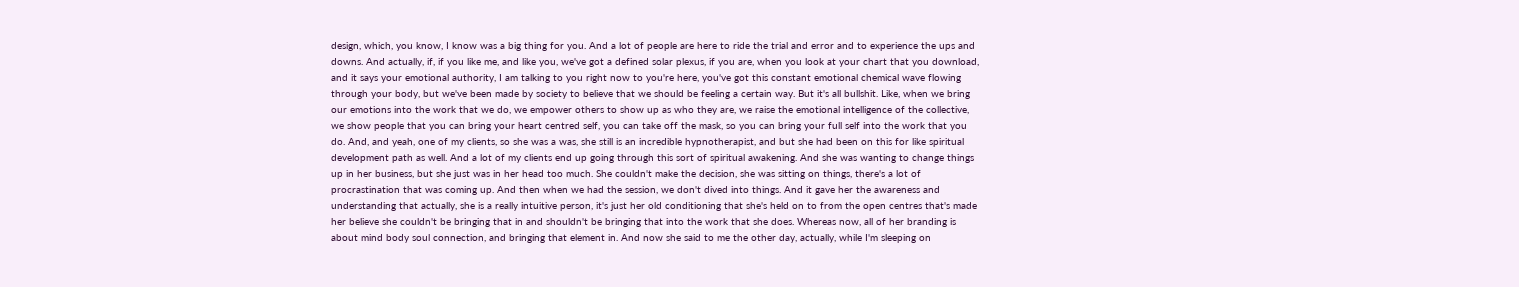design, which, you know, I know was a big thing for you. And a lot of people are here to ride the trial and error and to experience the ups and downs. And actually, if, if you like me, and like you, we've got a defined solar plexus, if you are, when you look at your chart that you download, and it says your emotional authority, I am talking to you right now to you're here, you've got this constant emotional chemical wave flowing through your body, but we've been made by society to believe that we should be feeling a certain way. But it's all bullshit. Like, when we bring our emotions into the work that we do, we empower others to show up as who they are, we raise the emotional intelligence of the collective, we show people that you can bring your heart centred self, you can take off the mask, so you can bring your full self into the work that you do. And, and yeah, one of my clients, so she was a was, she still is an incredible hypnotherapist, and but she had been on this for like spiritual development path as well. And a lot of my clients end up going through this sort of spiritual awakening. And she was wanting to change things up in her business, but she just was in her head too much. She couldn't make the decision, she was sitting on things, there's a lot of procrastination that was coming up. And then when we had the session, we don't dived into things. And it gave her the awareness and understanding that actually, she is a really intuitive person, it's just her old conditioning that she's held on to from the open centres that's made her believe she couldn't be bringing that in and shouldn't be bringing that into the work that she does. Whereas now, all of her branding is about mind body soul connection, and bringing that element in. And now she said to me the other day, actually, while I'm sleeping on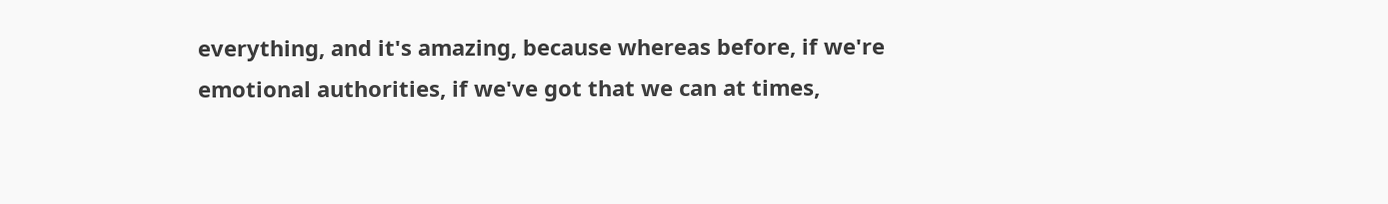everything, and it's amazing, because whereas before, if we're emotional authorities, if we've got that we can at times,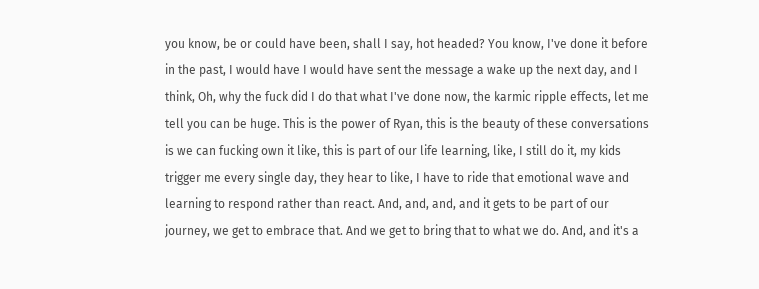you know, be or could have been, shall I say, hot headed? You know, I've done it before in the past, I would have I would have sent the message a wake up the next day, and I think, Oh, why the fuck did I do that what I've done now, the karmic ripple effects, let me tell you can be huge. This is the power of Ryan, this is the beauty of these conversations is we can fucking own it like, this is part of our life learning, like, I still do it, my kids trigger me every single day, they hear to like, I have to ride that emotional wave and learning to respond rather than react. And, and, and, and it gets to be part of our journey, we get to embrace that. And we get to bring that to what we do. And, and it's a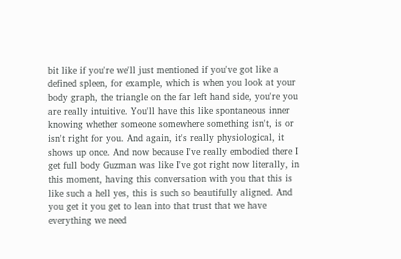bit like if you're we'll just mentioned if you've got like a defined spleen, for example, which is when you look at your body graph, the triangle on the far left hand side, you're you are really intuitive. You'll have this like spontaneous inner knowing whether someone somewhere something isn't, is or isn't right for you. And again, it's really physiological, it shows up once. And now because I've really embodied there I get full body Guzman was like I've got right now literally, in this moment, having this conversation with you that this is like such a hell yes, this is such so beautifully aligned. And you get it you get to lean into that trust that we have everything we need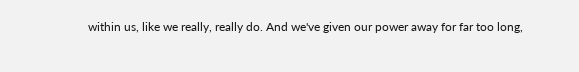within us, like we really, really do. And we've given our power away for far too long,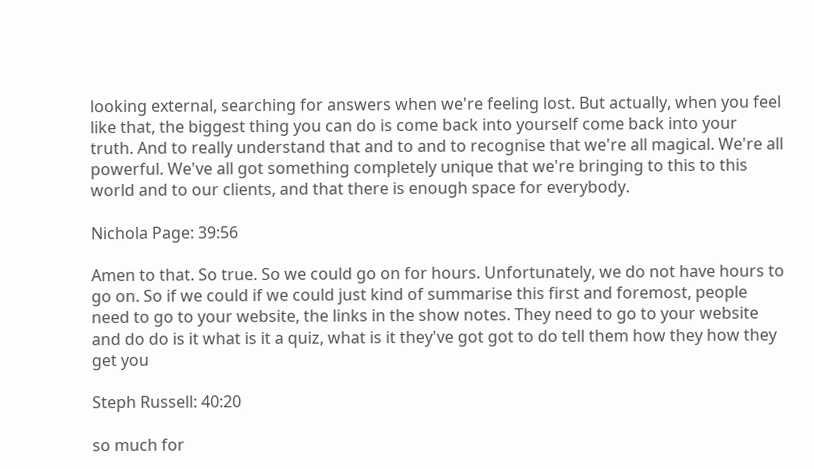looking external, searching for answers when we're feeling lost. But actually, when you feel like that, the biggest thing you can do is come back into yourself come back into your truth. And to really understand that and to and to recognise that we're all magical. We're all powerful. We've all got something completely unique that we're bringing to this to this world and to our clients, and that there is enough space for everybody.

Nichola Page: 39:56

Amen to that. So true. So we could go on for hours. Unfortunately, we do not have hours to go on. So if we could if we could just kind of summarise this first and foremost, people need to go to your website, the links in the show notes. They need to go to your website and do do is it what is it a quiz, what is it they've got got to do tell them how they how they get you

Steph Russell: 40:20

so much for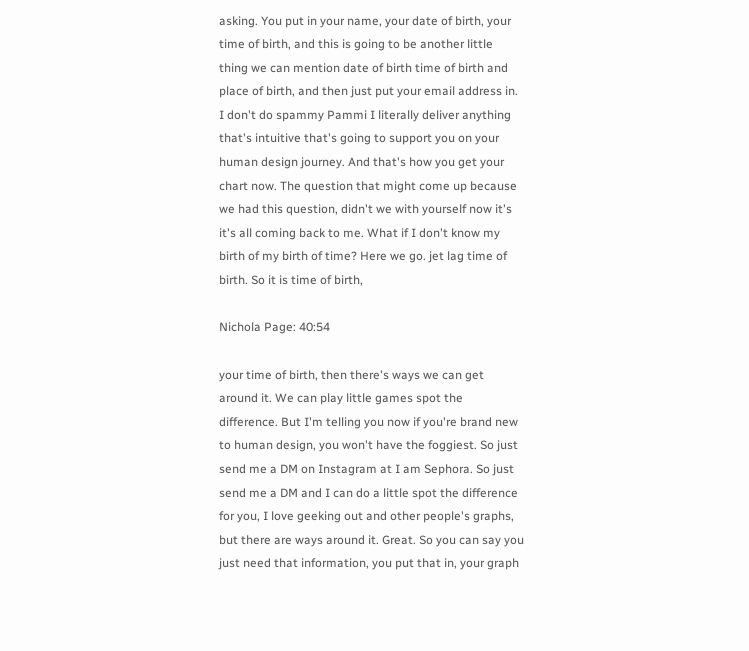asking. You put in your name, your date of birth, your time of birth, and this is going to be another little thing we can mention date of birth time of birth and place of birth, and then just put your email address in. I don't do spammy Pammi I literally deliver anything that's intuitive that's going to support you on your human design journey. And that's how you get your chart now. The question that might come up because we had this question, didn't we with yourself now it's it's all coming back to me. What if I don't know my birth of my birth of time? Here we go. jet lag time of birth. So it is time of birth,

Nichola Page: 40:54

your time of birth, then there's ways we can get around it. We can play little games spot the difference. But I'm telling you now if you're brand new to human design, you won't have the foggiest. So just send me a DM on Instagram at I am Sephora. So just send me a DM and I can do a little spot the difference for you, I love geeking out and other people's graphs, but there are ways around it. Great. So you can say you just need that information, you put that in, your graph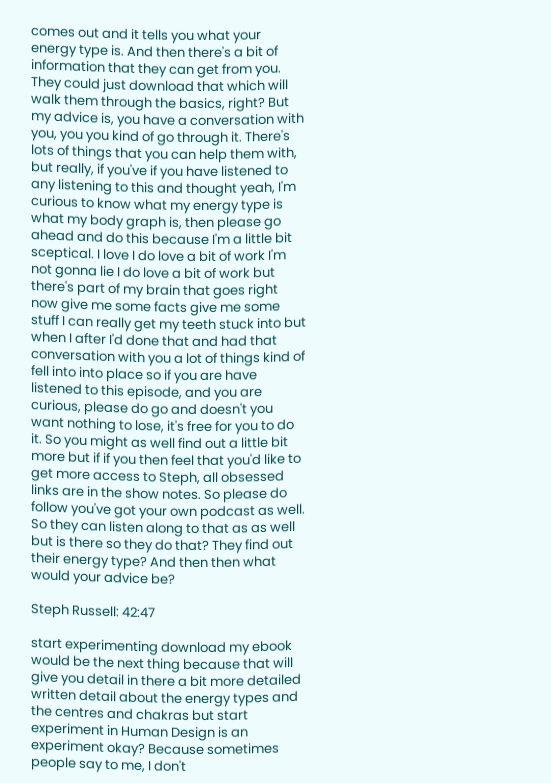comes out and it tells you what your energy type is. And then there's a bit of information that they can get from you. They could just download that which will walk them through the basics, right? But my advice is, you have a conversation with you, you you kind of go through it. There's lots of things that you can help them with, but really, if you've if you have listened to any listening to this and thought yeah, I'm curious to know what my energy type is what my body graph is, then please go ahead and do this because I'm a little bit sceptical. I love I do love a bit of work I'm not gonna lie I do love a bit of work but there's part of my brain that goes right now give me some facts give me some stuff I can really get my teeth stuck into but when I after I'd done that and had that conversation with you a lot of things kind of fell into into place so if you are have listened to this episode, and you are curious, please do go and doesn't you want nothing to lose, it's free for you to do it. So you might as well find out a little bit more but if if you then feel that you'd like to get more access to Steph, all obsessed links are in the show notes. So please do follow you've got your own podcast as well. So they can listen along to that as as well but is there so they do that? They find out their energy type? And then then what would your advice be?

Steph Russell: 42:47

start experimenting download my ebook would be the next thing because that will give you detail in there a bit more detailed written detail about the energy types and the centres and chakras but start experiment in Human Design is an experiment okay? Because sometimes people say to me, I don't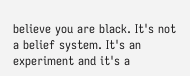believe you are black. It's not a belief system. It's an experiment and it's a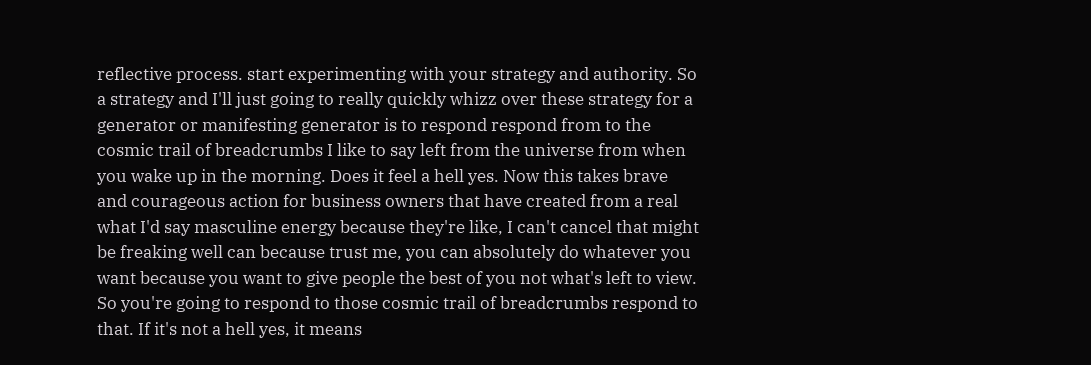reflective process. start experimenting with your strategy and authority. So a strategy and I'll just going to really quickly whizz over these strategy for a generator or manifesting generator is to respond respond from to the cosmic trail of breadcrumbs I like to say left from the universe from when you wake up in the morning. Does it feel a hell yes. Now this takes brave and courageous action for business owners that have created from a real what I'd say masculine energy because they're like, I can't cancel that might be freaking well can because trust me, you can absolutely do whatever you want because you want to give people the best of you not what's left to view. So you're going to respond to those cosmic trail of breadcrumbs respond to that. If it's not a hell yes, it means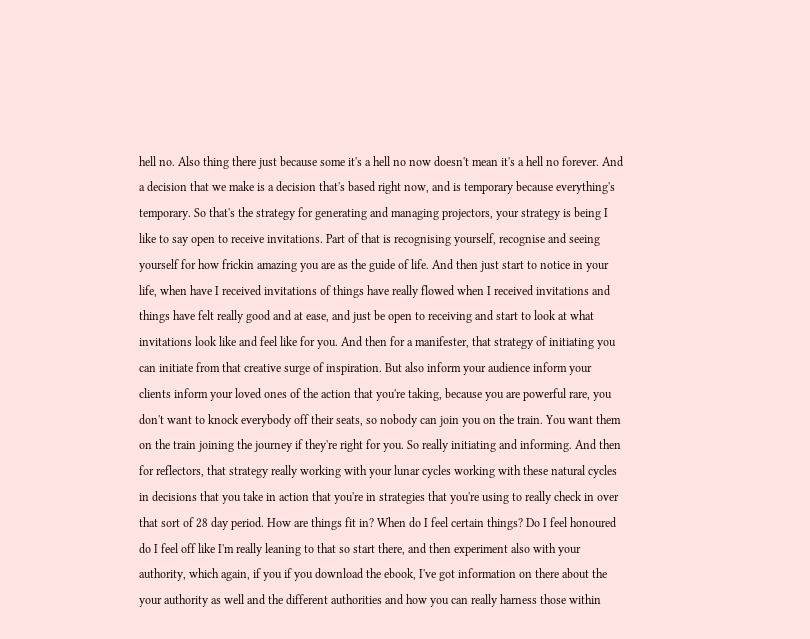hell no. Also thing there just because some it's a hell no now doesn't mean it's a hell no forever. And a decision that we make is a decision that's based right now, and is temporary because everything's temporary. So that's the strategy for generating and managing projectors, your strategy is being I like to say open to receive invitations. Part of that is recognising yourself, recognise and seeing yourself for how frickin amazing you are as the guide of life. And then just start to notice in your life, when have I received invitations of things have really flowed when I received invitations and things have felt really good and at ease, and just be open to receiving and start to look at what invitations look like and feel like for you. And then for a manifester, that strategy of initiating you can initiate from that creative surge of inspiration. But also inform your audience inform your clients inform your loved ones of the action that you're taking, because you are powerful rare, you don't want to knock everybody off their seats, so nobody can join you on the train. You want them on the train joining the journey if they're right for you. So really initiating and informing. And then for reflectors, that strategy really working with your lunar cycles working with these natural cycles in decisions that you take in action that you're in strategies that you're using to really check in over that sort of 28 day period. How are things fit in? When do I feel certain things? Do I feel honoured do I feel off like I'm really leaning to that so start there, and then experiment also with your authority, which again, if you if you download the ebook, I've got information on there about the your authority as well and the different authorities and how you can really harness those within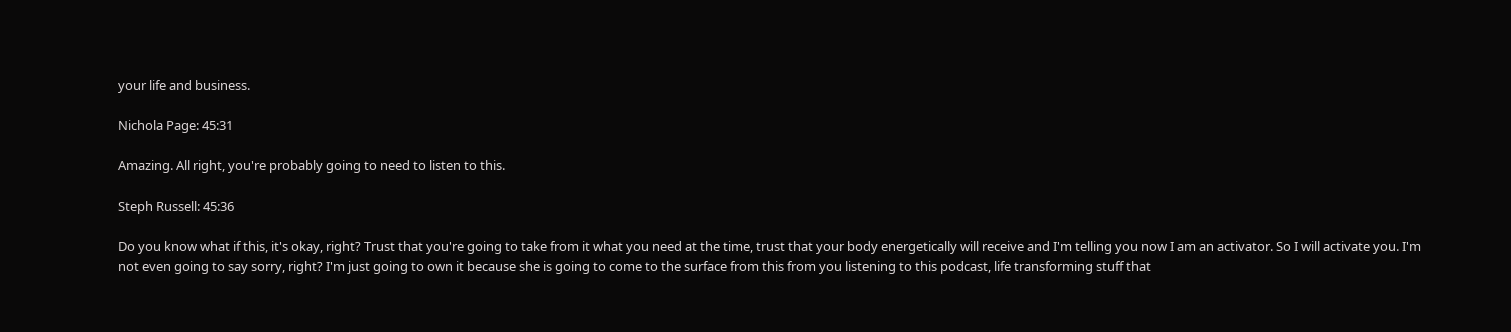your life and business.

Nichola Page: 45:31

Amazing. All right, you're probably going to need to listen to this.

Steph Russell: 45:36

Do you know what if this, it's okay, right? Trust that you're going to take from it what you need at the time, trust that your body energetically will receive and I'm telling you now I am an activator. So I will activate you. I'm not even going to say sorry, right? I'm just going to own it because she is going to come to the surface from this from you listening to this podcast, life transforming stuff that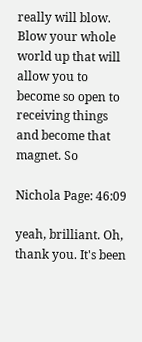really will blow. Blow your whole world up that will allow you to become so open to receiving things and become that magnet. So

Nichola Page: 46:09

yeah, brilliant. Oh, thank you. It's been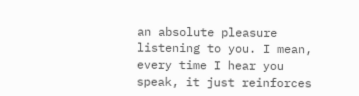an absolute pleasure listening to you. I mean, every time I hear you speak, it just reinforces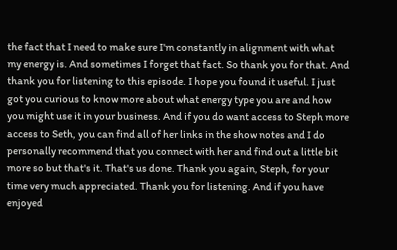the fact that I need to make sure I'm constantly in alignment with what my energy is. And sometimes I forget that fact. So thank you for that. And thank you for listening to this episode. I hope you found it useful. I just got you curious to know more about what energy type you are and how you might use it in your business. And if you do want access to Steph more access to Seth, you can find all of her links in the show notes and I do personally recommend that you connect with her and find out a little bit more so but that's it. That's us done. Thank you again, Steph, for your time very much appreciated. Thank you for listening. And if you have enjoyed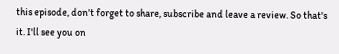this episode, don't forget to share, subscribe and leave a review. So that's it. I'll see you on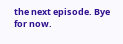the next episode. Bye for now.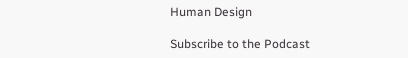Human Design

Subscribe to the Podcast